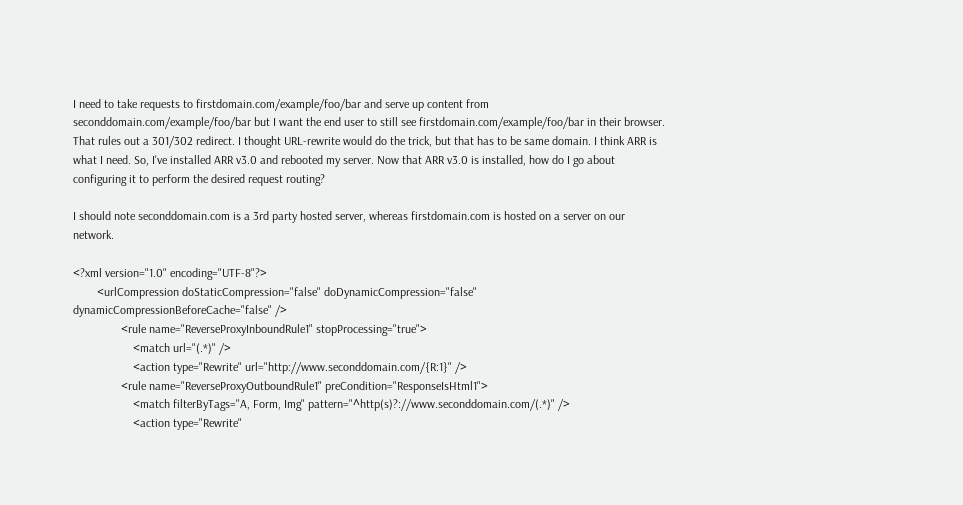I need to take requests to firstdomain.com/example/foo/bar and serve up content from seconddomain.com/example/foo/bar but I want the end user to still see firstdomain.com/example/foo/bar in their browser. That rules out a 301/302 redirect. I thought URL-rewrite would do the trick, but that has to be same domain. I think ARR is what I need. So, I've installed ARR v3.0 and rebooted my server. Now that ARR v3.0 is installed, how do I go about configuring it to perform the desired request routing?

I should note seconddomain.com is a 3rd party hosted server, whereas firstdomain.com is hosted on a server on our network.

<?xml version="1.0" encoding="UTF-8"?>
        <urlCompression doStaticCompression="false" doDynamicCompression="false" dynamicCompressionBeforeCache="false" />
                <rule name="ReverseProxyInboundRule1" stopProcessing="true">
                    <match url="(.*)" />
                    <action type="Rewrite" url="http://www.seconddomain.com/{R:1}" />
                <rule name="ReverseProxyOutboundRule1" preCondition="ResponseIsHtml1">
                    <match filterByTags="A, Form, Img" pattern="^http(s)?://www.seconddomain.com/(.*)" />
                    <action type="Rewrite"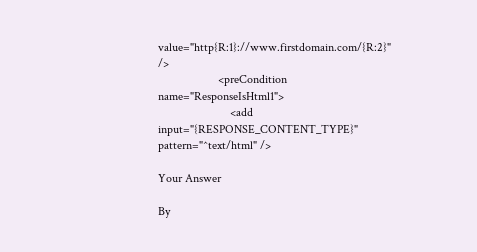value="http{R:1}://www.firstdomain.com/{R:2}" />
                    <preCondition name="ResponseIsHtml1">
                        <add input="{RESPONSE_CONTENT_TYPE}" pattern="^text/html" />

Your Answer

By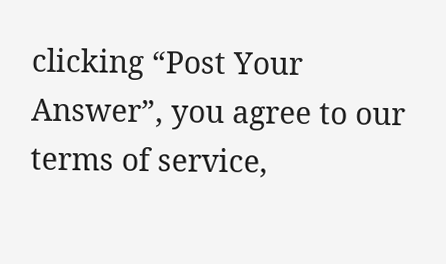clicking “Post Your Answer”, you agree to our terms of service,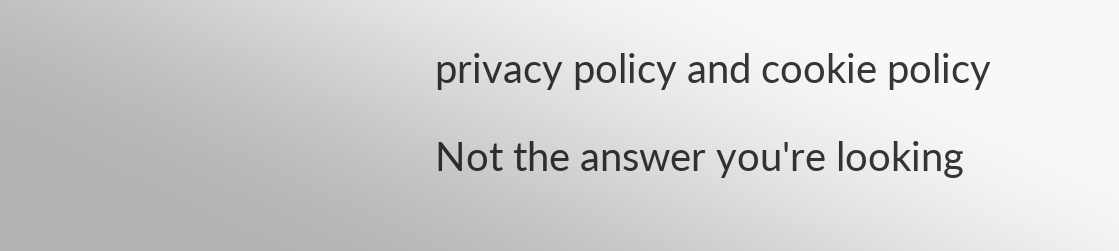privacy policy and cookie policy

Not the answer you're looking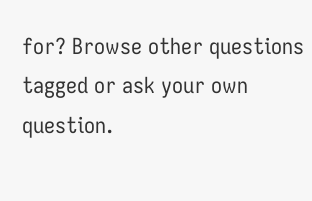for? Browse other questions tagged or ask your own question.